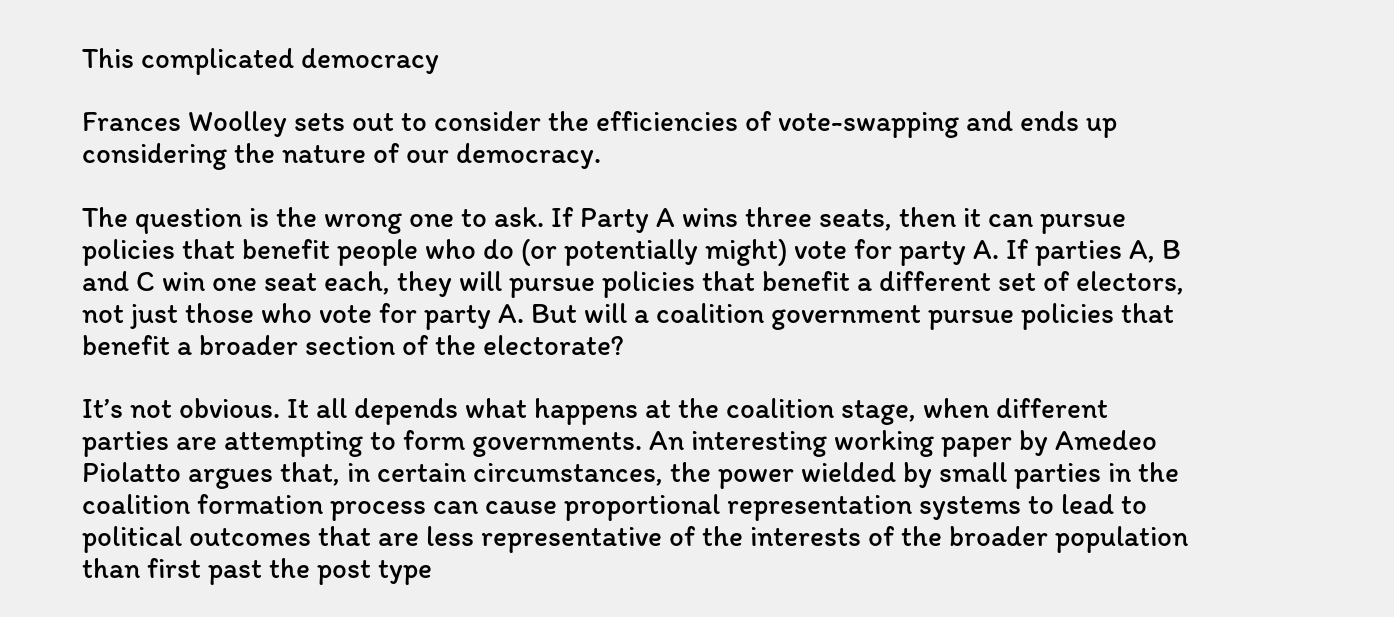This complicated democracy

Frances Woolley sets out to consider the efficiencies of vote-swapping and ends up considering the nature of our democracy.

The question is the wrong one to ask. If Party A wins three seats, then it can pursue policies that benefit people who do (or potentially might) vote for party A. If parties A, B and C win one seat each, they will pursue policies that benefit a different set of electors, not just those who vote for party A. But will a coalition government pursue policies that benefit a broader section of the electorate?

It’s not obvious. It all depends what happens at the coalition stage, when different parties are attempting to form governments. An interesting working paper by Amedeo Piolatto argues that, in certain circumstances, the power wielded by small parties in the coalition formation process can cause proportional representation systems to lead to political outcomes that are less representative of the interests of the broader population than first past the post type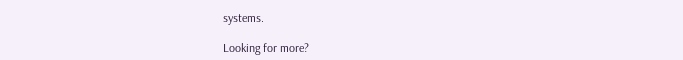systems.

Looking for more?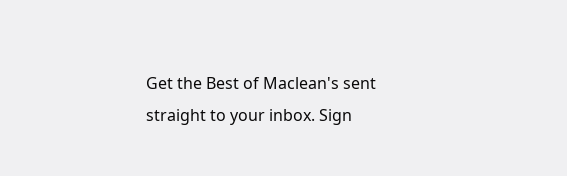Get the Best of Maclean's sent straight to your inbox. Sign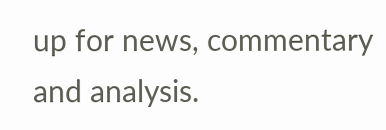up for news, commentary and analysis.